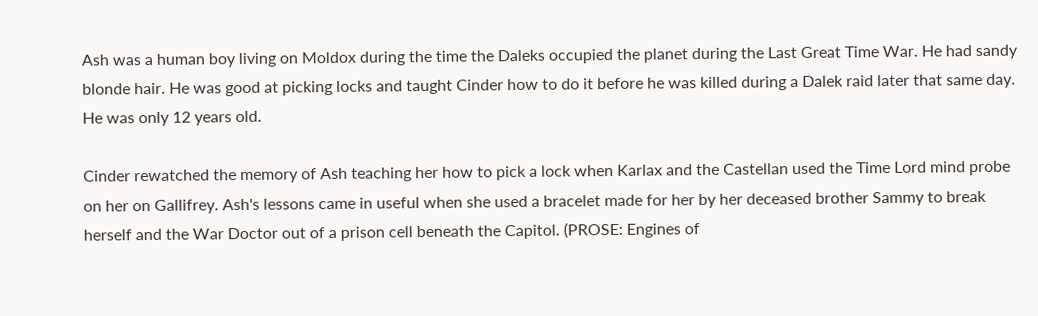Ash was a human boy living on Moldox during the time the Daleks occupied the planet during the Last Great Time War. He had sandy blonde hair. He was good at picking locks and taught Cinder how to do it before he was killed during a Dalek raid later that same day. He was only 12 years old.

Cinder rewatched the memory of Ash teaching her how to pick a lock when Karlax and the Castellan used the Time Lord mind probe on her on Gallifrey. Ash's lessons came in useful when she used a bracelet made for her by her deceased brother Sammy to break herself and the War Doctor out of a prison cell beneath the Capitol. (PROSE: Engines of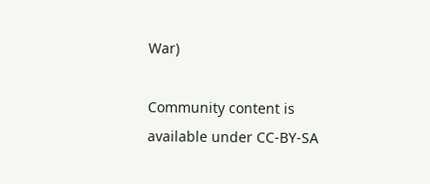War)

Community content is available under CC-BY-SA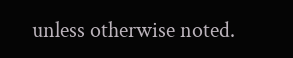unless otherwise noted.